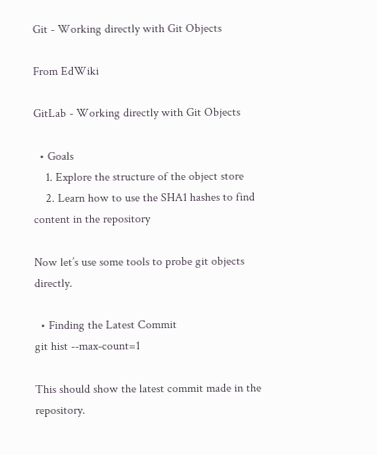Git - Working directly with Git Objects

From EdWiki

GitLab - Working directly with Git Objects

  • Goals
    1. Explore the structure of the object store
    2. Learn how to use the SHA1 hashes to find content in the repository

Now let’s use some tools to probe git objects directly.

  • Finding the Latest Commit
git hist --max-count=1

This should show the latest commit made in the repository.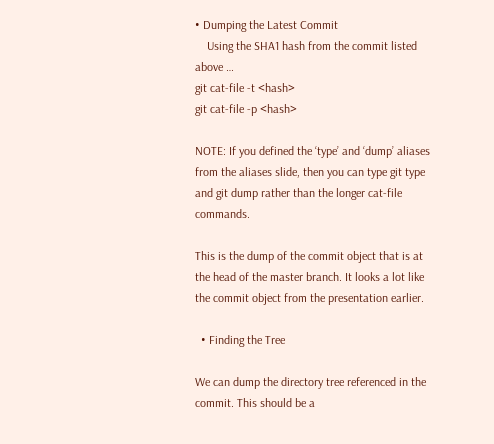• Dumping the Latest Commit
    Using the SHA1 hash from the commit listed above …
git cat-file -t <hash>
git cat-file -p <hash>

NOTE: If you defined the ‘type’ and ‘dump’ aliases from the aliases slide, then you can type git type and git dump rather than the longer cat-file commands.

This is the dump of the commit object that is at the head of the master branch. It looks a lot like the commit object from the presentation earlier.

  • Finding the Tree

We can dump the directory tree referenced in the commit. This should be a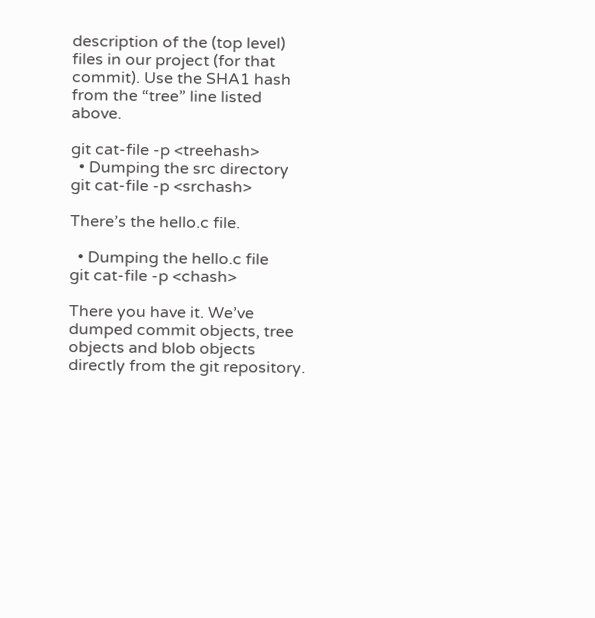description of the (top level) files in our project (for that commit). Use the SHA1 hash from the “tree” line listed above.

git cat-file -p <treehash>
  • Dumping the src directory
git cat-file -p <srchash>

There’s the hello.c file.

  • Dumping the hello.c file
git cat-file -p <chash>

There you have it. We’ve dumped commit objects, tree objects and blob objects directly from the git repository.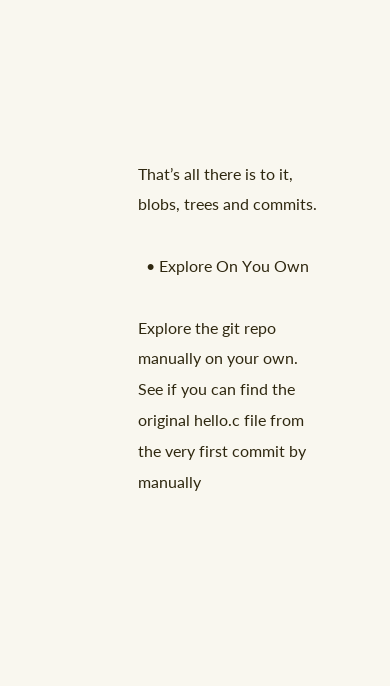That’s all there is to it, blobs, trees and commits.

  • Explore On You Own

Explore the git repo manually on your own. See if you can find the original hello.c file from the very first commit by manually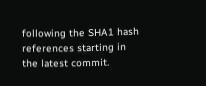following the SHA1 hash references starting in the latest commit.